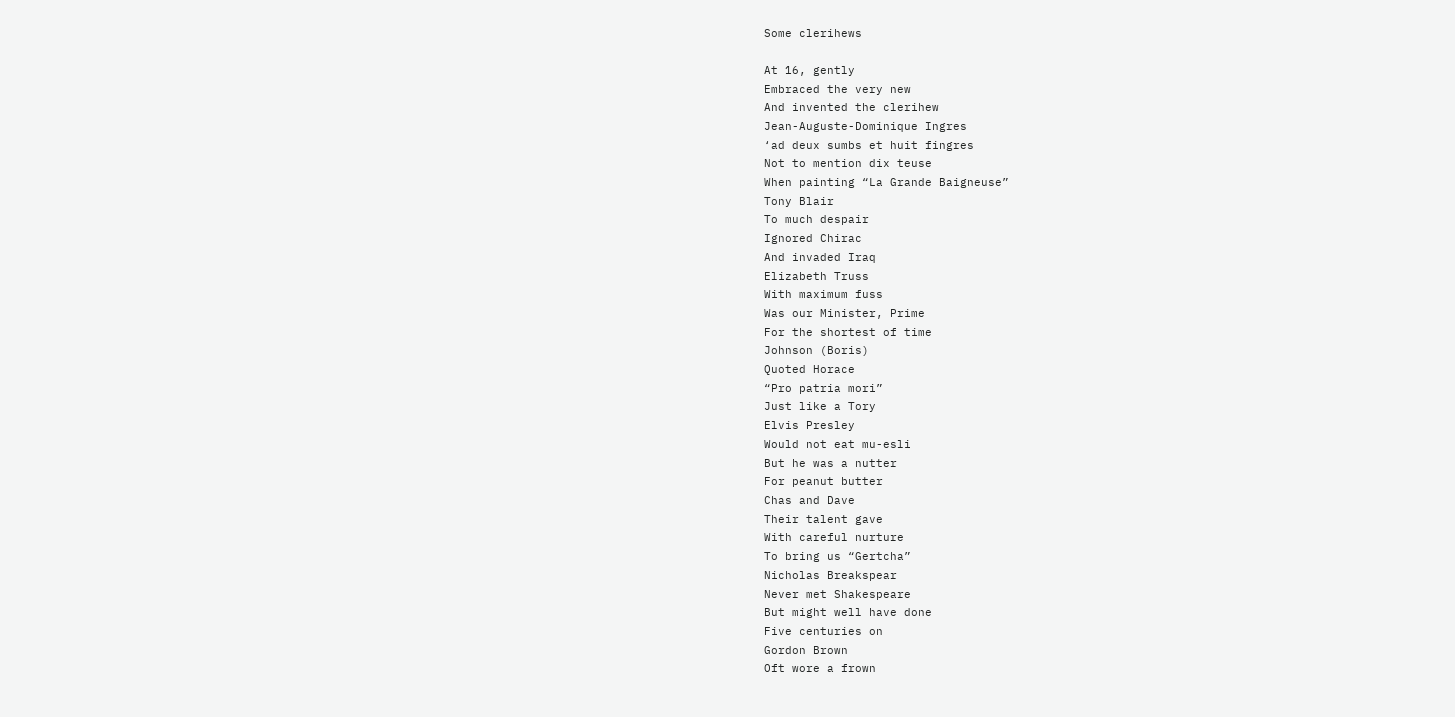Some clerihews

At 16, gently
Embraced the very new
And invented the clerihew
Jean-Auguste-Dominique Ingres
‘ad deux sumbs et huit fingres
Not to mention dix teuse
When painting “La Grande Baigneuse”
Tony Blair
To much despair
Ignored Chirac
And invaded Iraq
Elizabeth Truss
With maximum fuss
Was our Minister, Prime
For the shortest of time
Johnson (Boris)
Quoted Horace
“Pro patria mori”
Just like a Tory
Elvis Presley
Would not eat mu-esli
But he was a nutter
For peanut butter
Chas and Dave
Their talent gave
With careful nurture
To bring us “Gertcha”
Nicholas Breakspear
Never met Shakespeare
But might well have done
Five centuries on
Gordon Brown
Oft wore a frown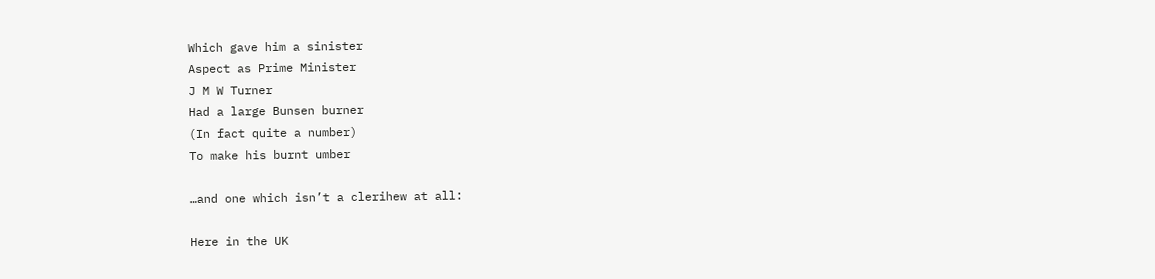Which gave him a sinister
Aspect as Prime Minister
J M W Turner
Had a large Bunsen burner
(In fact quite a number)
To make his burnt umber

…and one which isn’t a clerihew at all:

Here in the UK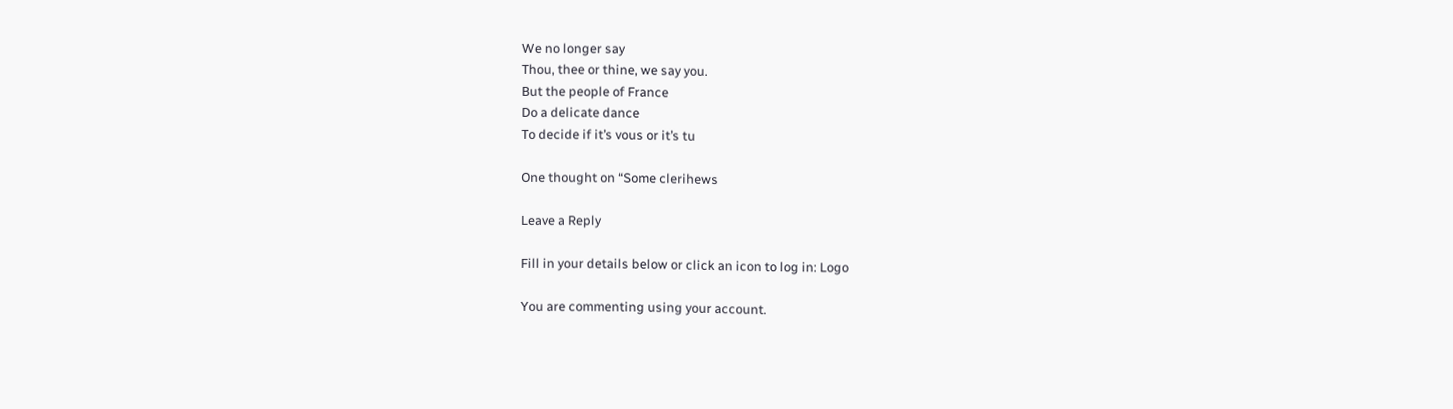We no longer say
Thou, thee or thine, we say you.
But the people of France
Do a delicate dance
To decide if it’s vous or it’s tu

One thought on “Some clerihews

Leave a Reply

Fill in your details below or click an icon to log in: Logo

You are commenting using your account.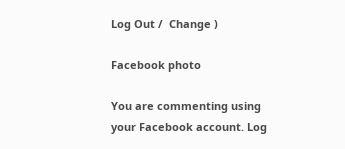Log Out /  Change )

Facebook photo

You are commenting using your Facebook account. Log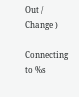Out /  Change )

Connecting to %s